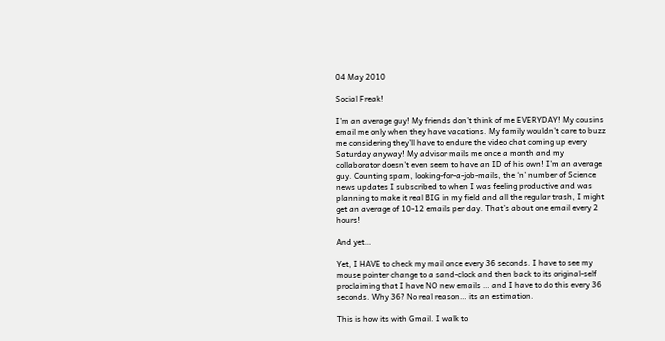04 May 2010

Social Freak!

I’m an average guy! My friends don’t think of me EVERYDAY! My cousins email me only when they have vacations. My family wouldn’t care to buzz me considering they’ll have to endure the video chat coming up every Saturday anyway! My advisor mails me once a month and my collaborator doesn’t even seem to have an ID of his own! I’m an average guy. Counting spam, looking-for-a-job-mails, the ‘n’ number of Science news updates I subscribed to when I was feeling productive and was planning to make it real BIG in my field and all the regular trash, I might get an average of 10-12 emails per day. That’s about one email every 2 hours!

And yet…

Yet, I HAVE to check my mail once every 36 seconds. I have to see my mouse pointer change to a sand-clock and then back to its original-self proclaiming that I have NO new emails … and I have to do this every 36 seconds. Why 36? No real reason… its an estimation.

This is how its with Gmail. I walk to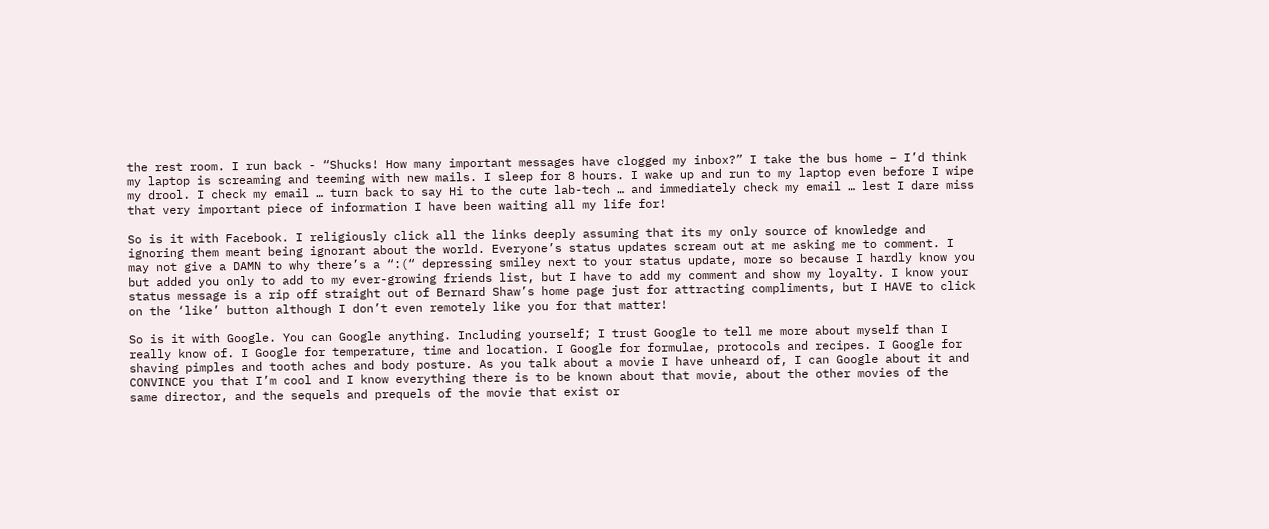the rest room. I run back - “Shucks! How many important messages have clogged my inbox?” I take the bus home – I’d think my laptop is screaming and teeming with new mails. I sleep for 8 hours. I wake up and run to my laptop even before I wipe my drool. I check my email … turn back to say Hi to the cute lab-tech … and immediately check my email … lest I dare miss that very important piece of information I have been waiting all my life for!

So is it with Facebook. I religiously click all the links deeply assuming that its my only source of knowledge and ignoring them meant being ignorant about the world. Everyone’s status updates scream out at me asking me to comment. I may not give a DAMN to why there’s a “:(“ depressing smiley next to your status update, more so because I hardly know you but added you only to add to my ever-growing friends list, but I have to add my comment and show my loyalty. I know your status message is a rip off straight out of Bernard Shaw’s home page just for attracting compliments, but I HAVE to click on the ‘like’ button although I don’t even remotely like you for that matter!

So is it with Google. You can Google anything. Including yourself; I trust Google to tell me more about myself than I really know of. I Google for temperature, time and location. I Google for formulae, protocols and recipes. I Google for shaving pimples and tooth aches and body posture. As you talk about a movie I have unheard of, I can Google about it and CONVINCE you that I’m cool and I know everything there is to be known about that movie, about the other movies of the same director, and the sequels and prequels of the movie that exist or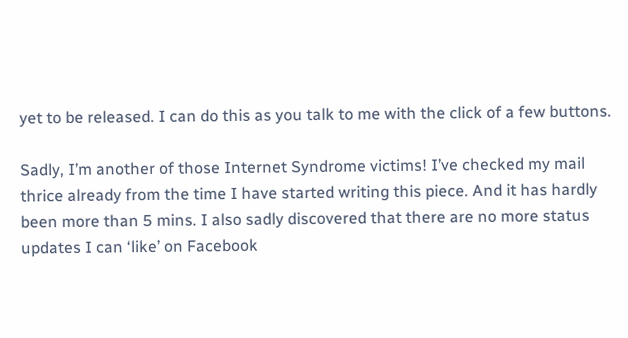yet to be released. I can do this as you talk to me with the click of a few buttons.

Sadly, I’m another of those Internet Syndrome victims! I’ve checked my mail thrice already from the time I have started writing this piece. And it has hardly been more than 5 mins. I also sadly discovered that there are no more status updates I can ‘like’ on Facebook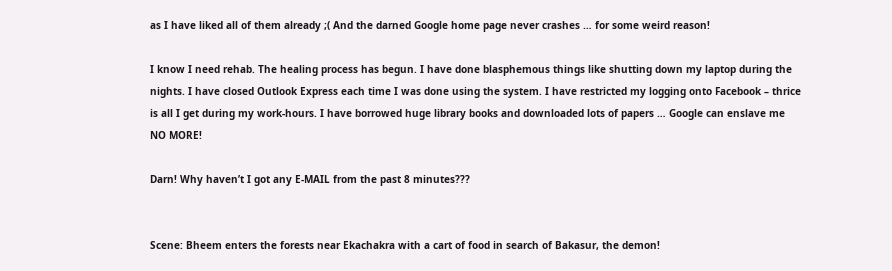as I have liked all of them already ;( And the darned Google home page never crashes … for some weird reason!

I know I need rehab. The healing process has begun. I have done blasphemous things like shutting down my laptop during the nights. I have closed Outlook Express each time I was done using the system. I have restricted my logging onto Facebook – thrice is all I get during my work-hours. I have borrowed huge library books and downloaded lots of papers … Google can enslave me NO MORE!

Darn! Why haven’t I got any E-MAIL from the past 8 minutes???


Scene: Bheem enters the forests near Ekachakra with a cart of food in search of Bakasur, the demon!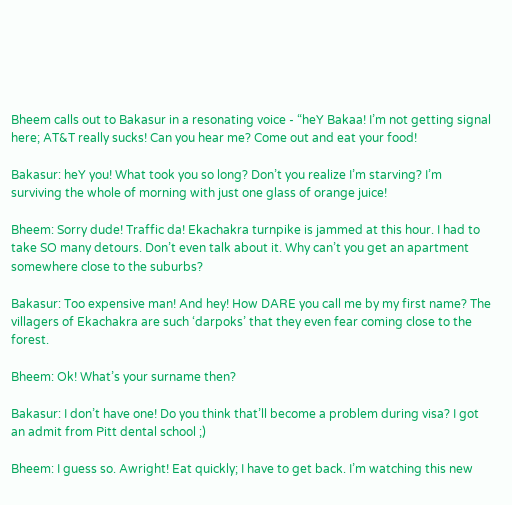Bheem calls out to Bakasur in a resonating voice - “heY Bakaa! I’m not getting signal here; AT&T really sucks! Can you hear me? Come out and eat your food!

Bakasur: heY you! What took you so long? Don’t you realize I’m starving? I’m surviving the whole of morning with just one glass of orange juice!

Bheem: Sorry dude! Traffic da! Ekachakra turnpike is jammed at this hour. I had to take SO many detours. Don’t even talk about it. Why can’t you get an apartment somewhere close to the suburbs?

Bakasur: Too expensive man! And hey! How DARE you call me by my first name? The villagers of Ekachakra are such ‘darpoks’ that they even fear coming close to the forest.

Bheem: Ok! What’s your surname then?

Bakasur: I don’t have one! Do you think that’ll become a problem during visa? I got an admit from Pitt dental school ;)

Bheem: I guess so. Awright! Eat quickly; I have to get back. I’m watching this new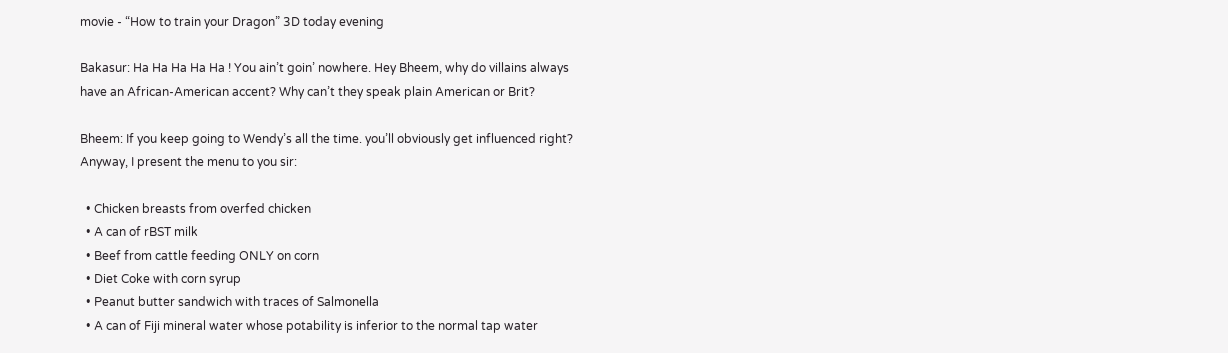movie - “How to train your Dragon” 3D today evening

Bakasur: Ha Ha Ha Ha Ha ! You ain’t goin’ nowhere. Hey Bheem, why do villains always have an African-American accent? Why can’t they speak plain American or Brit?

Bheem: If you keep going to Wendy’s all the time. you’ll obviously get influenced right? Anyway, I present the menu to you sir:

  • Chicken breasts from overfed chicken
  • A can of rBST milk
  • Beef from cattle feeding ONLY on corn
  • Diet Coke with corn syrup
  • Peanut butter sandwich with traces of Salmonella
  • A can of Fiji mineral water whose potability is inferior to the normal tap water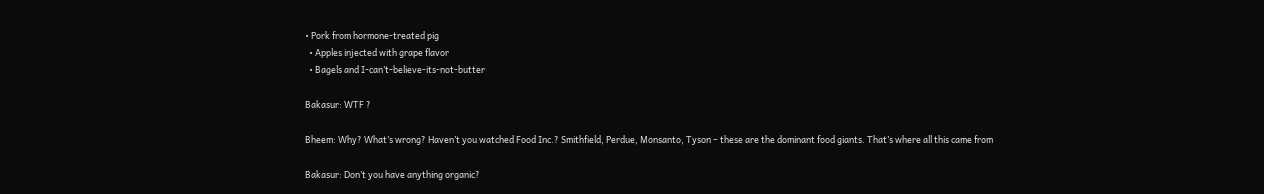• Pork from hormone-treated pig
  • Apples injected with grape flavor
  • Bagels and I-can’t-believe-its-not-butter

Bakasur: WTF ?

Bheem: Why? What’s wrong? Haven’t you watched Food Inc.? Smithfield, Perdue, Monsanto, Tyson – these are the dominant food giants. That’s where all this came from

Bakasur: Don’t you have anything organic?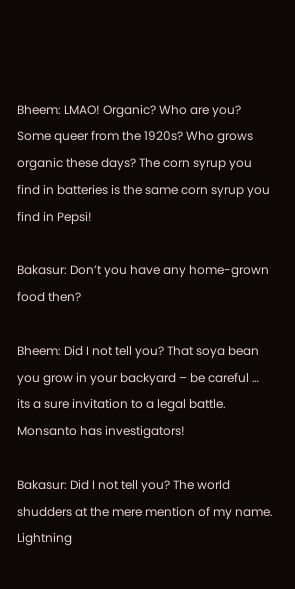Bheem: LMAO! Organic? Who are you? Some queer from the 1920s? Who grows organic these days? The corn syrup you find in batteries is the same corn syrup you find in Pepsi!

Bakasur: Don’t you have any home-grown food then?

Bheem: Did I not tell you? That soya bean you grow in your backyard – be careful … its a sure invitation to a legal battle. Monsanto has investigators!

Bakasur: Did I not tell you? The world shudders at the mere mention of my name. Lightning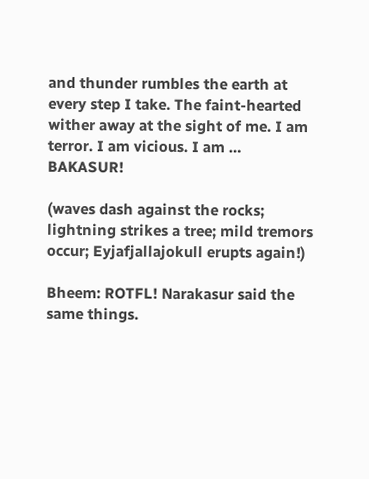and thunder rumbles the earth at every step I take. The faint-hearted wither away at the sight of me. I am terror. I am vicious. I am … BAKASUR!

(waves dash against the rocks; lightning strikes a tree; mild tremors occur; Eyjafjallajokull erupts again!)

Bheem: ROTFL! Narakasur said the same things.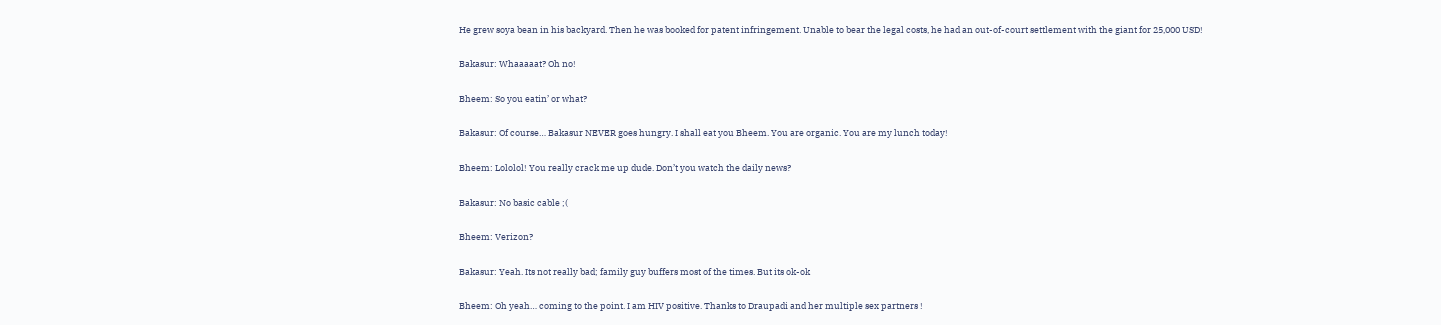He grew soya bean in his backyard. Then he was booked for patent infringement. Unable to bear the legal costs, he had an out-of-court settlement with the giant for 25,000 USD!

Bakasur: Whaaaaat? Oh no!

Bheem: So you eatin’ or what?

Bakasur: Of course… Bakasur NEVER goes hungry. I shall eat you Bheem. You are organic. You are my lunch today!

Bheem: Lololol! You really crack me up dude. Don’t you watch the daily news?

Bakasur: No basic cable ;(

Bheem: Verizon?

Bakasur: Yeah. Its not really bad; family guy buffers most of the times. But its ok-ok

Bheem: Oh yeah… coming to the point. I am HIV positive. Thanks to Draupadi and her multiple sex partners !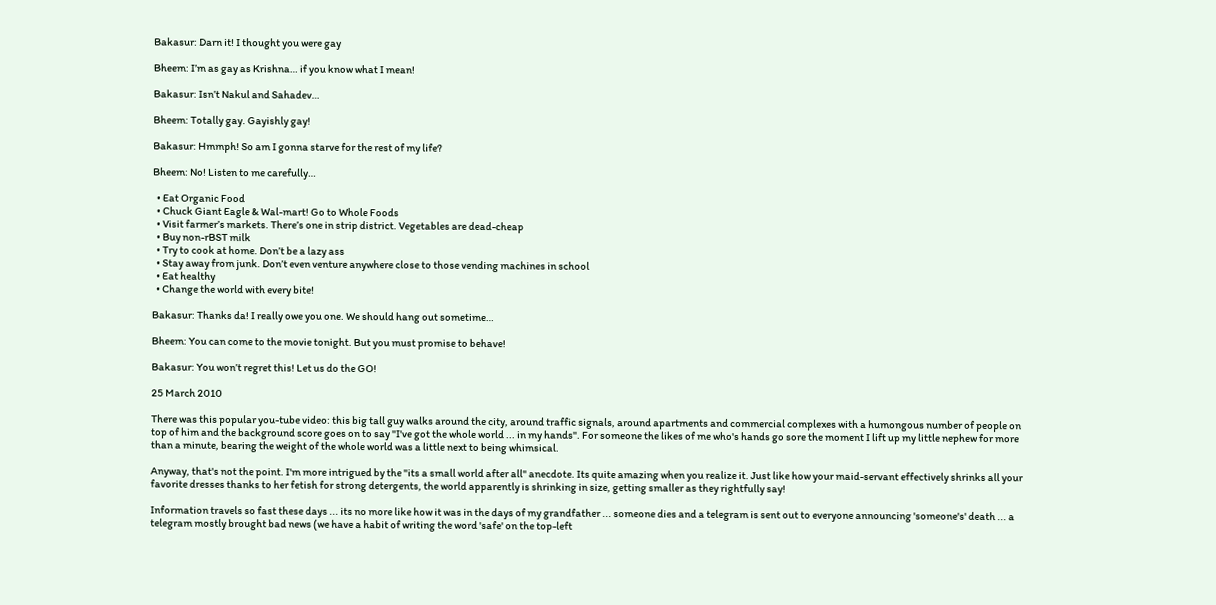Bakasur: Darn it! I thought you were gay

Bheem: I’m as gay as Krishna… if you know what I mean!

Bakasur: Isn’t Nakul and Sahadev…

Bheem: Totally gay. Gayishly gay!

Bakasur: Hmmph! So am I gonna starve for the rest of my life?

Bheem: No! Listen to me carefully…

  • Eat Organic Food
  • Chuck Giant Eagle & Wal-mart! Go to Whole Foods
  • Visit farmer’s markets. There’s one in strip district. Vegetables are dead-cheap
  • Buy non-rBST milk
  • Try to cook at home. Don’t be a lazy ass
  • Stay away from junk. Don’t even venture anywhere close to those vending machines in school
  • Eat healthy
  • Change the world with every bite!

Bakasur: Thanks da! I really owe you one. We should hang out sometime…

Bheem: You can come to the movie tonight. But you must promise to behave!

Bakasur: You won’t regret this! Let us do the GO!

25 March 2010

There was this popular you-tube video: this big tall guy walks around the city, around traffic signals, around apartments and commercial complexes with a humongous number of people on top of him and the background score goes on to say "I've got the whole world ... in my hands". For someone the likes of me who's hands go sore the moment I lift up my little nephew for more than a minute, bearing the weight of the whole world was a little next to being whimsical.

Anyway, that's not the point. I'm more intrigued by the "its a small world after all" anecdote. Its quite amazing when you realize it. Just like how your maid-servant effectively shrinks all your favorite dresses thanks to her fetish for strong detergents, the world apparently is shrinking in size, getting smaller as they rightfully say!

Information travels so fast these days ... its no more like how it was in the days of my grandfather ... someone dies and a telegram is sent out to everyone announcing 'someone's' death ... a telegram mostly brought bad news (we have a habit of writing the word 'safe' on the top-left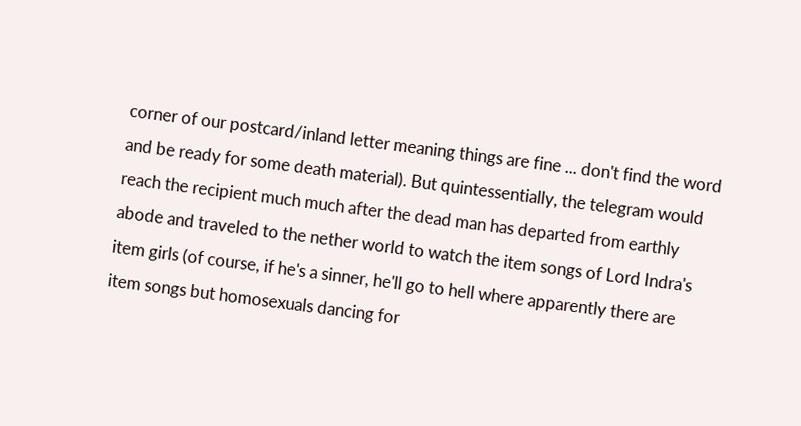corner of our postcard/inland letter meaning things are fine ... don't find the word and be ready for some death material). But quintessentially, the telegram would reach the recipient much much after the dead man has departed from earthly abode and traveled to the nether world to watch the item songs of Lord Indra's item girls (of course, if he's a sinner, he'll go to hell where apparently there are item songs but homosexuals dancing for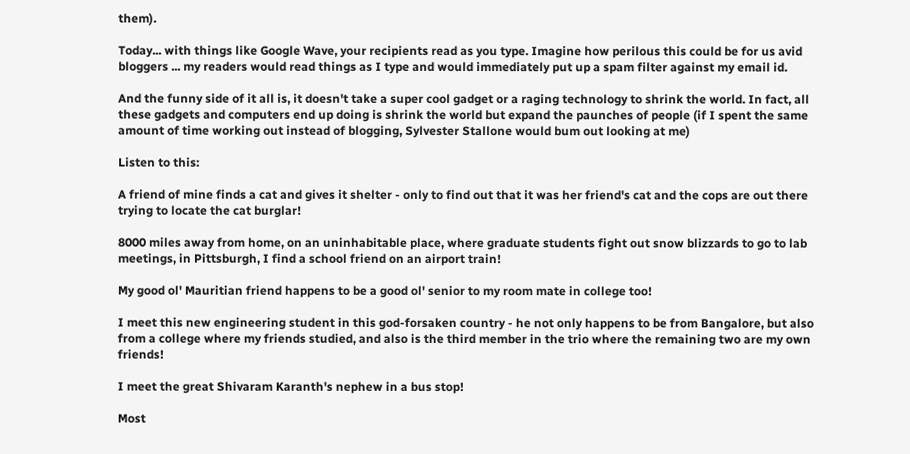them).

Today... with things like Google Wave, your recipients read as you type. Imagine how perilous this could be for us avid bloggers ... my readers would read things as I type and would immediately put up a spam filter against my email id.

And the funny side of it all is, it doesn't take a super cool gadget or a raging technology to shrink the world. In fact, all these gadgets and computers end up doing is shrink the world but expand the paunches of people (if I spent the same amount of time working out instead of blogging, Sylvester Stallone would bum out looking at me)

Listen to this:

A friend of mine finds a cat and gives it shelter - only to find out that it was her friend's cat and the cops are out there trying to locate the cat burglar!

8000 miles away from home, on an uninhabitable place, where graduate students fight out snow blizzards to go to lab meetings, in Pittsburgh, I find a school friend on an airport train!

My good ol' Mauritian friend happens to be a good ol' senior to my room mate in college too!

I meet this new engineering student in this god-forsaken country - he not only happens to be from Bangalore, but also from a college where my friends studied, and also is the third member in the trio where the remaining two are my own friends!

I meet the great Shivaram Karanth's nephew in a bus stop!

Most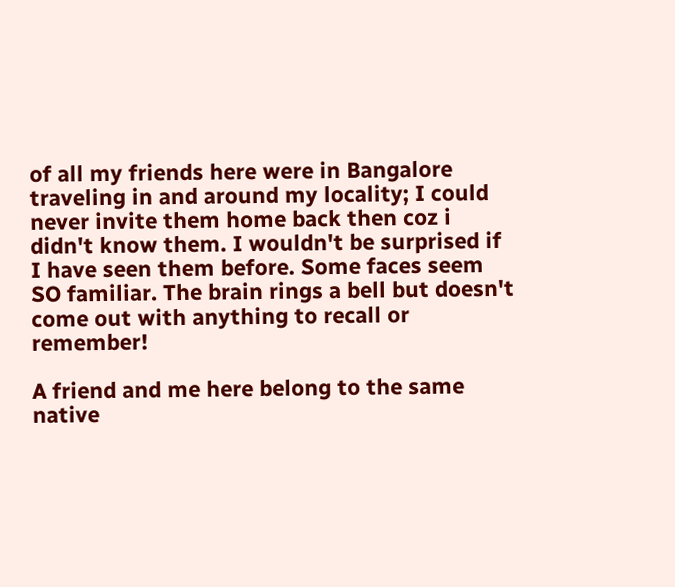of all my friends here were in Bangalore traveling in and around my locality; I could never invite them home back then coz i didn't know them. I wouldn't be surprised if I have seen them before. Some faces seem SO familiar. The brain rings a bell but doesn't come out with anything to recall or remember!

A friend and me here belong to the same native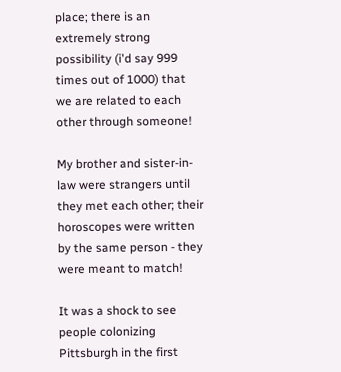place; there is an extremely strong possibility (i'd say 999 times out of 1000) that we are related to each other through someone!

My brother and sister-in-law were strangers until they met each other; their horoscopes were written by the same person - they were meant to match!

It was a shock to see people colonizing Pittsburgh in the first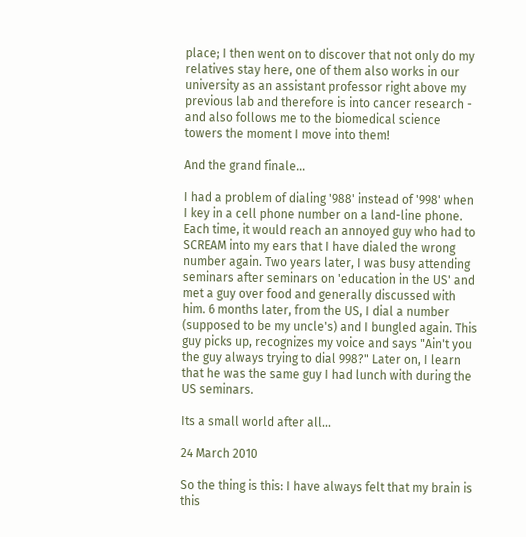place; I then went on to discover that not only do my relatives stay here, one of them also works in our university as an assistant professor right above my previous lab and therefore is into cancer research - and also follows me to the biomedical science towers the moment I move into them!

And the grand finale...

I had a problem of dialing '988' instead of '998' when I key in a cell phone number on a land-line phone. Each time, it would reach an annoyed guy who had to SCREAM into my ears that I have dialed the wrong number again. Two years later, I was busy attending seminars after seminars on 'education in the US' and met a guy over food and generally discussed with him. 6 months later, from the US, I dial a number (supposed to be my uncle's) and I bungled again. This guy picks up, recognizes my voice and says "Ain't you the guy always trying to dial 998?" Later on, I learn that he was the same guy I had lunch with during the US seminars.

Its a small world after all...

24 March 2010

So the thing is this: I have always felt that my brain is this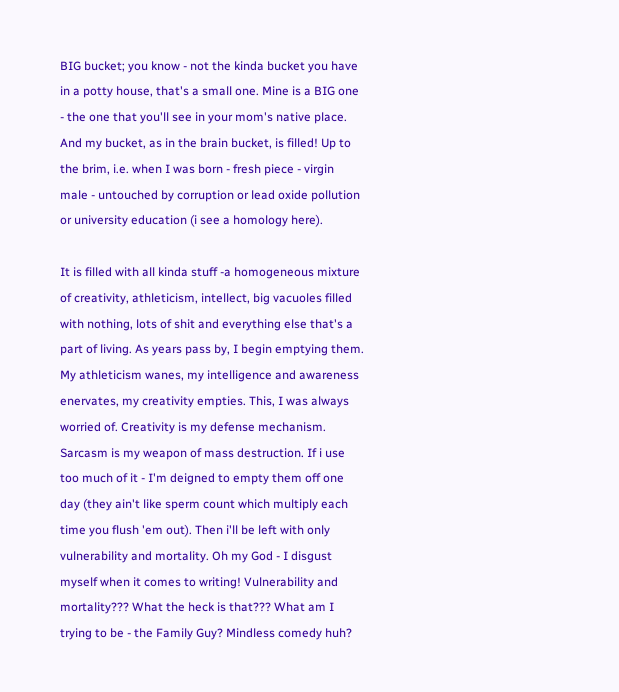BIG bucket; you know - not the kinda bucket you have in a potty house, that's a small one. Mine is a BIG one - the one that you'll see in your mom's native place. And my bucket, as in the brain bucket, is filled! Up to the brim, i.e. when I was born - fresh piece - virgin male - untouched by corruption or lead oxide pollution or university education (i see a homology here).

It is filled with all kinda stuff -a homogeneous mixture of creativity, athleticism, intellect, big vacuoles filled with nothing, lots of shit and everything else that's a part of living. As years pass by, I begin emptying them. My athleticism wanes, my intelligence and awareness enervates, my creativity empties. This, I was always worried of. Creativity is my defense mechanism. Sarcasm is my weapon of mass destruction. If i use too much of it - I'm deigned to empty them off one day (they ain't like sperm count which multiply each time you flush 'em out). Then i'll be left with only vulnerability and mortality. Oh my God - I disgust myself when it comes to writing! Vulnerability and mortality??? What the heck is that??? What am I trying to be - the Family Guy? Mindless comedy huh?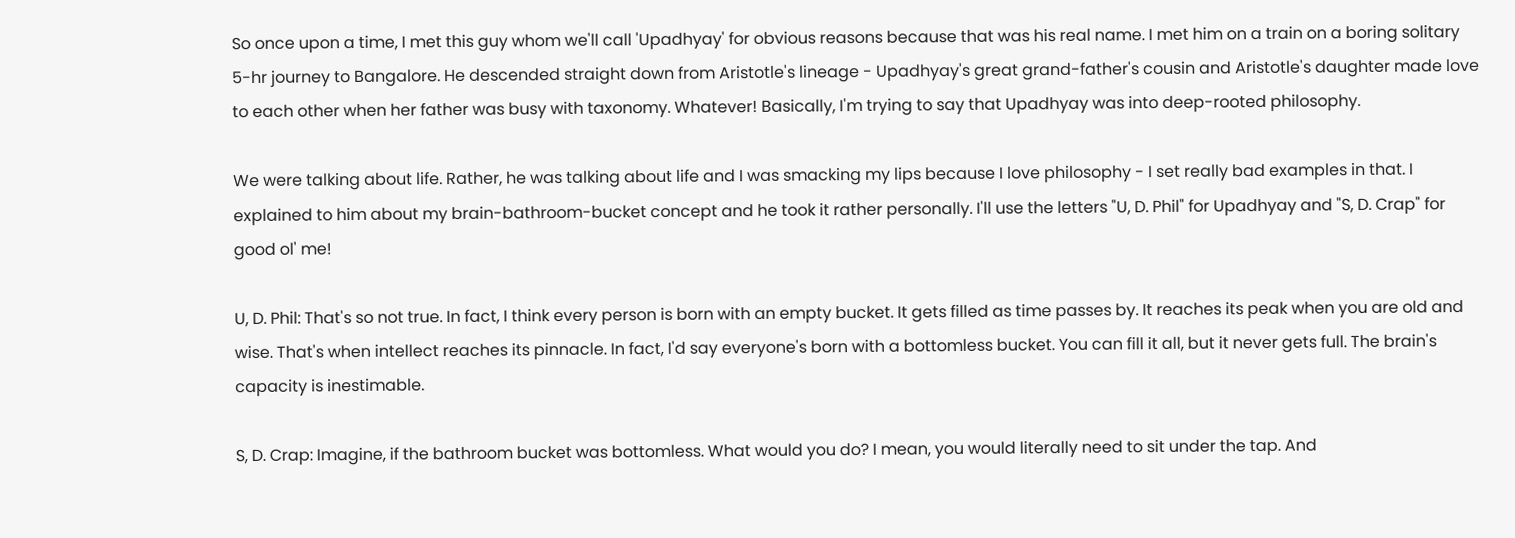So once upon a time, I met this guy whom we'll call 'Upadhyay' for obvious reasons because that was his real name. I met him on a train on a boring solitary 5-hr journey to Bangalore. He descended straight down from Aristotle's lineage - Upadhyay's great grand-father's cousin and Aristotle's daughter made love to each other when her father was busy with taxonomy. Whatever! Basically, I'm trying to say that Upadhyay was into deep-rooted philosophy.

We were talking about life. Rather, he was talking about life and I was smacking my lips because I love philosophy - I set really bad examples in that. I explained to him about my brain-bathroom-bucket concept and he took it rather personally. I'll use the letters "U, D. Phil" for Upadhyay and "S, D. Crap" for good ol' me!

U, D. Phil: That's so not true. In fact, I think every person is born with an empty bucket. It gets filled as time passes by. It reaches its peak when you are old and wise. That's when intellect reaches its pinnacle. In fact, I'd say everyone's born with a bottomless bucket. You can fill it all, but it never gets full. The brain's capacity is inestimable.

S, D. Crap: Imagine, if the bathroom bucket was bottomless. What would you do? I mean, you would literally need to sit under the tap. And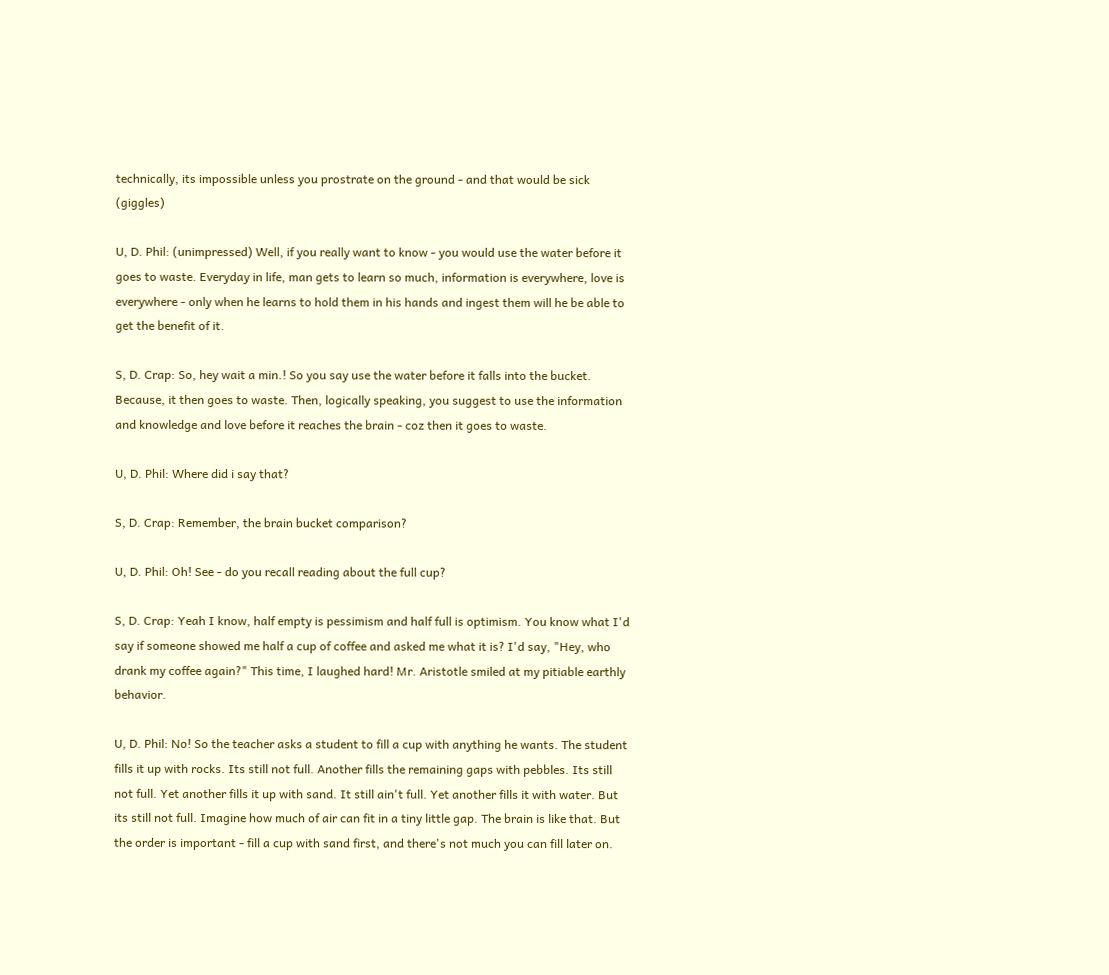technically, its impossible unless you prostrate on the ground - and that would be sick (giggles)

U, D. Phil: (unimpressed) Well, if you really want to know - you would use the water before it goes to waste. Everyday in life, man gets to learn so much, information is everywhere, love is everywhere - only when he learns to hold them in his hands and ingest them will he be able to get the benefit of it.

S, D. Crap: So, hey wait a min.! So you say use the water before it falls into the bucket. Because, it then goes to waste. Then, logically speaking, you suggest to use the information and knowledge and love before it reaches the brain - coz then it goes to waste.

U, D. Phil: Where did i say that?

S, D. Crap: Remember, the brain bucket comparison?

U, D. Phil: Oh! See - do you recall reading about the full cup?

S, D. Crap: Yeah I know, half empty is pessimism and half full is optimism. You know what I'd say if someone showed me half a cup of coffee and asked me what it is? I'd say, "Hey, who drank my coffee again?" This time, I laughed hard! Mr. Aristotle smiled at my pitiable earthly behavior.

U, D. Phil: No! So the teacher asks a student to fill a cup with anything he wants. The student fills it up with rocks. Its still not full. Another fills the remaining gaps with pebbles. Its still not full. Yet another fills it up with sand. It still ain't full. Yet another fills it with water. But its still not full. Imagine how much of air can fit in a tiny little gap. The brain is like that. But the order is important - fill a cup with sand first, and there's not much you can fill later on.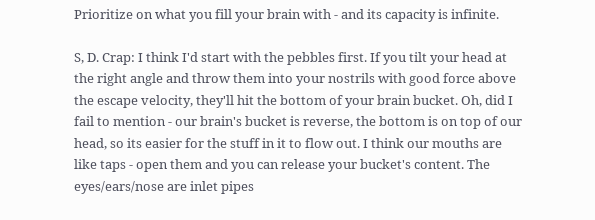Prioritize on what you fill your brain with - and its capacity is infinite.

S, D. Crap: I think I'd start with the pebbles first. If you tilt your head at the right angle and throw them into your nostrils with good force above the escape velocity, they'll hit the bottom of your brain bucket. Oh, did I fail to mention - our brain's bucket is reverse, the bottom is on top of our head, so its easier for the stuff in it to flow out. I think our mouths are like taps - open them and you can release your bucket's content. The eyes/ears/nose are inlet pipes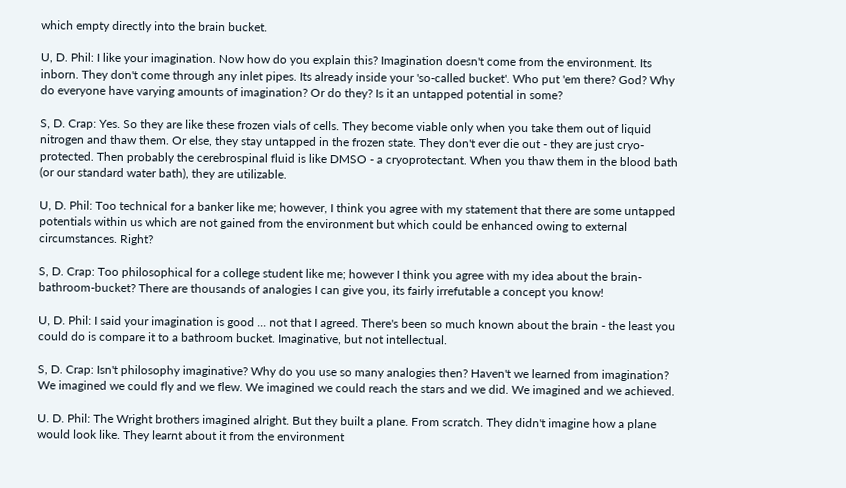which empty directly into the brain bucket.

U, D. Phil: I like your imagination. Now how do you explain this? Imagination doesn't come from the environment. Its inborn. They don't come through any inlet pipes. Its already inside your 'so-called bucket'. Who put 'em there? God? Why do everyone have varying amounts of imagination? Or do they? Is it an untapped potential in some?

S, D. Crap: Yes. So they are like these frozen vials of cells. They become viable only when you take them out of liquid nitrogen and thaw them. Or else, they stay untapped in the frozen state. They don't ever die out - they are just cryo-protected. Then probably the cerebrospinal fluid is like DMSO - a cryoprotectant. When you thaw them in the blood bath (or our standard water bath), they are utilizable.

U, D. Phil: Too technical for a banker like me; however, I think you agree with my statement that there are some untapped potentials within us which are not gained from the environment but which could be enhanced owing to external circumstances. Right?

S, D. Crap: Too philosophical for a college student like me; however I think you agree with my idea about the brain-bathroom-bucket? There are thousands of analogies I can give you, its fairly irrefutable a concept you know!

U, D. Phil: I said your imagination is good ... not that I agreed. There's been so much known about the brain - the least you could do is compare it to a bathroom bucket. Imaginative, but not intellectual.

S, D. Crap: Isn't philosophy imaginative? Why do you use so many analogies then? Haven't we learned from imagination? We imagined we could fly and we flew. We imagined we could reach the stars and we did. We imagined and we achieved.

U. D. Phil: The Wright brothers imagined alright. But they built a plane. From scratch. They didn't imagine how a plane would look like. They learnt about it from the environment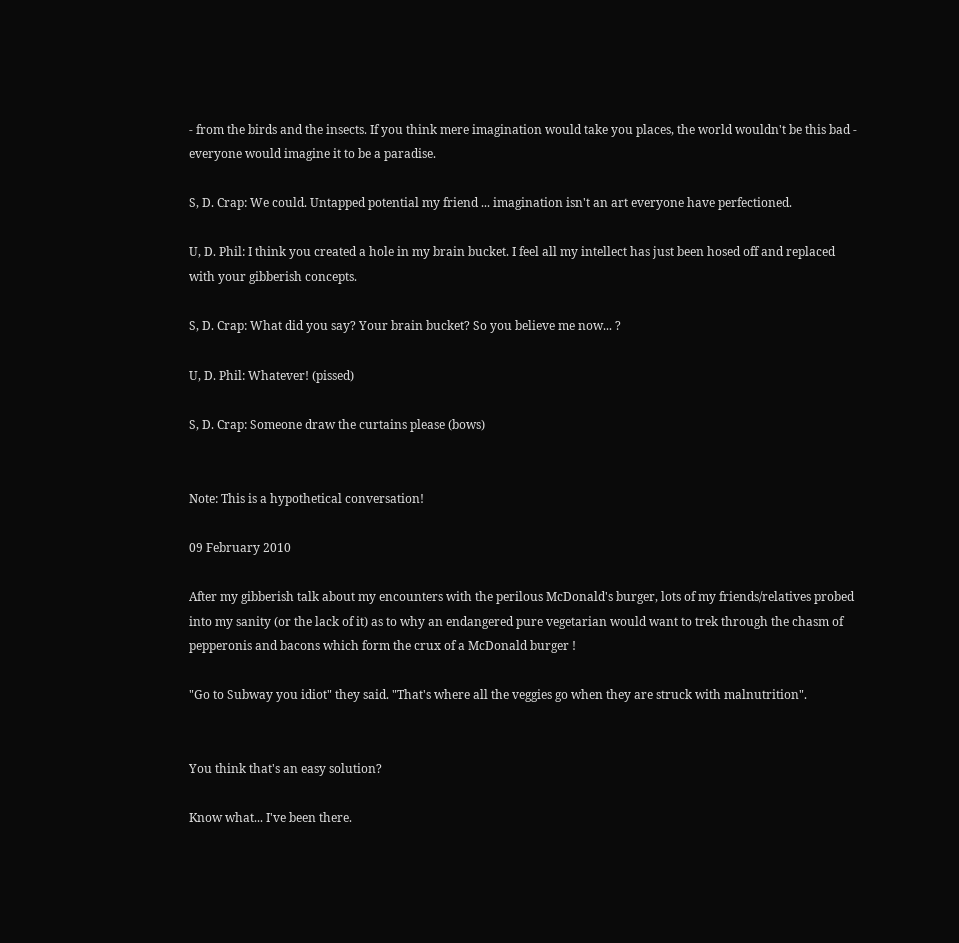- from the birds and the insects. If you think mere imagination would take you places, the world wouldn't be this bad - everyone would imagine it to be a paradise.

S, D. Crap: We could. Untapped potential my friend ... imagination isn't an art everyone have perfectioned.

U, D. Phil: I think you created a hole in my brain bucket. I feel all my intellect has just been hosed off and replaced with your gibberish concepts.

S, D. Crap: What did you say? Your brain bucket? So you believe me now... ?

U, D. Phil: Whatever! (pissed)

S, D. Crap: Someone draw the curtains please (bows)


Note: This is a hypothetical conversation!

09 February 2010

After my gibberish talk about my encounters with the perilous McDonald's burger, lots of my friends/relatives probed into my sanity (or the lack of it) as to why an endangered pure vegetarian would want to trek through the chasm of pepperonis and bacons which form the crux of a McDonald burger !

"Go to Subway you idiot" they said. "That's where all the veggies go when they are struck with malnutrition".


You think that's an easy solution?

Know what... I've been there.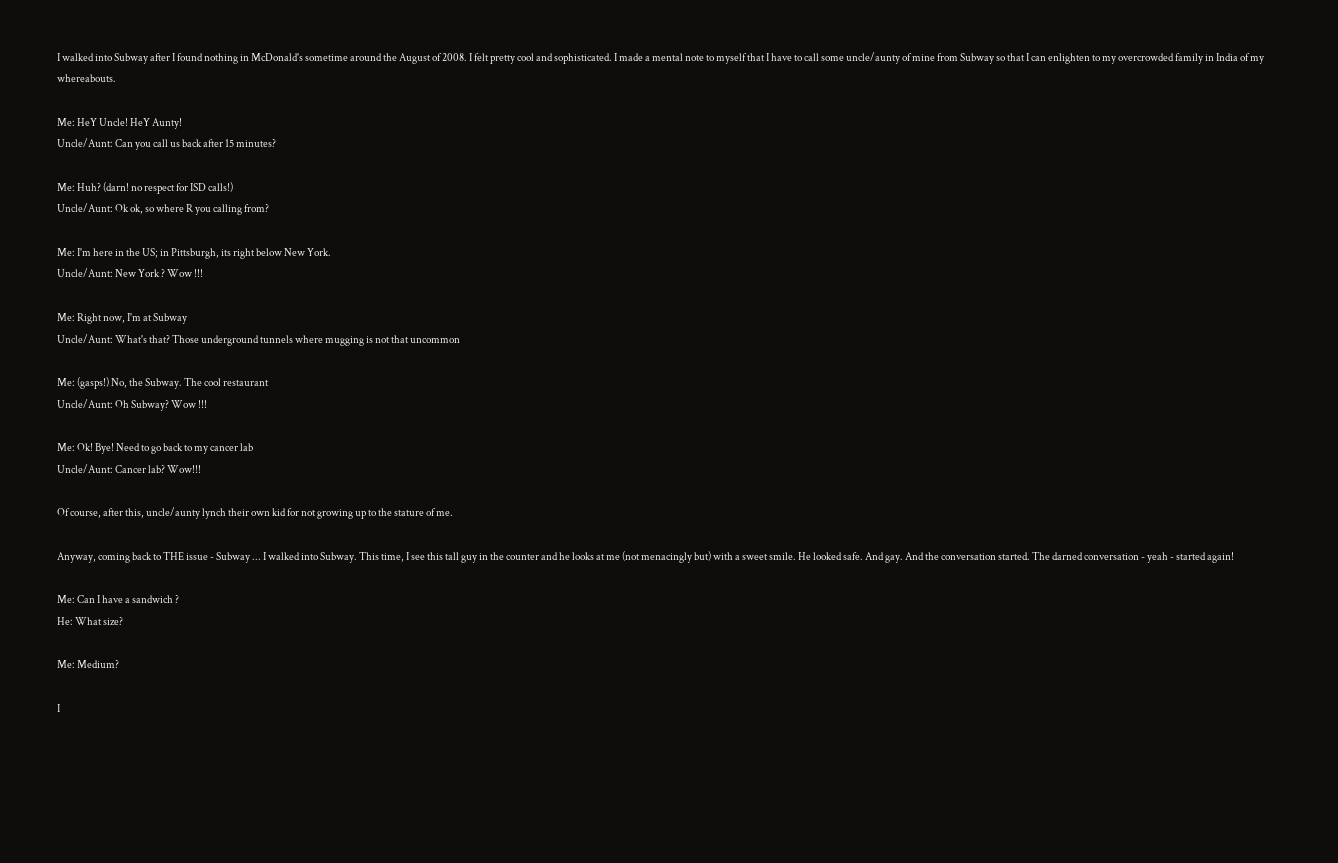I walked into Subway after I found nothing in McDonald's sometime around the August of 2008. I felt pretty cool and sophisticated. I made a mental note to myself that I have to call some uncle/aunty of mine from Subway so that I can enlighten to my overcrowded family in India of my whereabouts.

Me: HeY Uncle! HeY Aunty!
Uncle/Aunt: Can you call us back after 15 minutes?

Me: Huh? (darn! no respect for ISD calls!)
Uncle/Aunt: Ok ok, so where R you calling from?

Me: I'm here in the US; in Pittsburgh, its right below New York.
Uncle/Aunt: New York ? Wow !!!

Me: Right now, I'm at Subway
Uncle/Aunt: What's that? Those underground tunnels where mugging is not that uncommon

Me: (gasps!) No, the Subway. The cool restaurant
Uncle/Aunt: Oh Subway? Wow !!!

Me: Ok! Bye! Need to go back to my cancer lab
Uncle/Aunt: Cancer lab? Wow!!!

Of course, after this, uncle/aunty lynch their own kid for not growing up to the stature of me.

Anyway, coming back to THE issue - Subway ... I walked into Subway. This time, I see this tall guy in the counter and he looks at me (not menacingly but) with a sweet smile. He looked safe. And gay. And the conversation started. The darned conversation - yeah - started again!

Me: Can I have a sandwich ?
He: What size?

Me: Medium?

I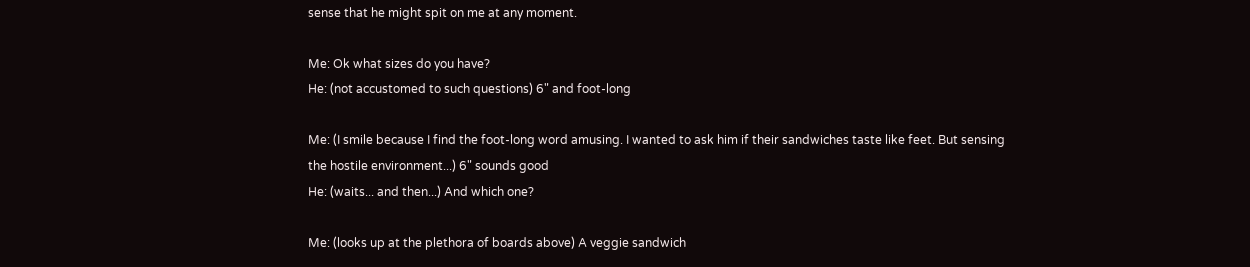sense that he might spit on me at any moment.

Me: Ok what sizes do you have?
He: (not accustomed to such questions) 6" and foot-long

Me: (I smile because I find the foot-long word amusing. I wanted to ask him if their sandwiches taste like feet. But sensing the hostile environment...) 6" sounds good
He: (waits... and then...) And which one?

Me: (looks up at the plethora of boards above) A veggie sandwich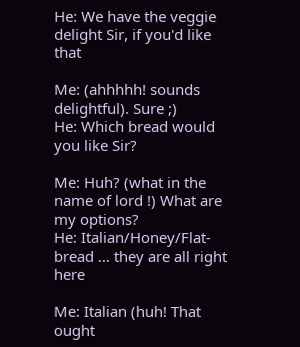He: We have the veggie delight Sir, if you'd like that

Me: (ahhhhh! sounds delightful). Sure ;)
He: Which bread would you like Sir?

Me: Huh? (what in the name of lord !) What are my options?
He: Italian/Honey/Flat-bread ... they are all right here

Me: Italian (huh! That ought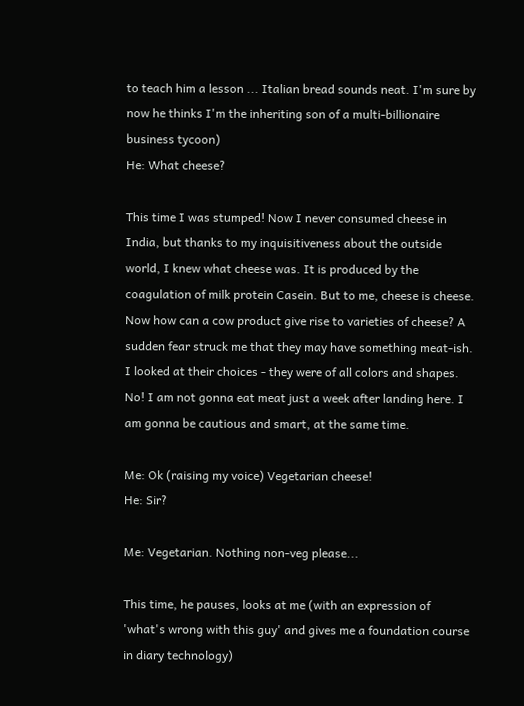to teach him a lesson ... Italian bread sounds neat. I'm sure by now he thinks I'm the inheriting son of a multi-billionaire business tycoon)
He: What cheese?

This time I was stumped! Now I never consumed cheese in India, but thanks to my inquisitiveness about the outside world, I knew what cheese was. It is produced by the coagulation of milk protein Casein. But to me, cheese is cheese. Now how can a cow product give rise to varieties of cheese? A sudden fear struck me that they may have something meat-ish. I looked at their choices - they were of all colors and shapes. No! I am not gonna eat meat just a week after landing here. I am gonna be cautious and smart, at the same time.

Me: Ok (raising my voice) Vegetarian cheese!
He: Sir?

Me: Vegetarian. Nothing non-veg please...

This time, he pauses, looks at me (with an expression of 'what's wrong with this guy' and gives me a foundation course in diary technology)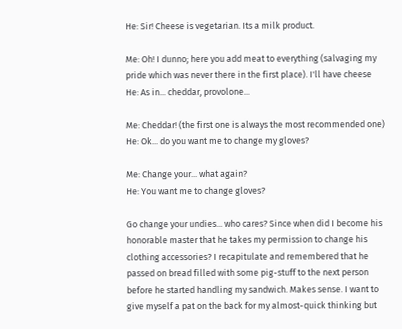He: Sir! Cheese is vegetarian. Its a milk product.

Me: Oh! I dunno; here you add meat to everything (salvaging my pride which was never there in the first place). I'll have cheese
He: As in... cheddar, provolone...

Me: Cheddar! (the first one is always the most recommended one)
He: Ok... do you want me to change my gloves?

Me: Change your... what again?
He: You want me to change gloves?

Go change your undies... who cares? Since when did I become his honorable master that he takes my permission to change his clothing accessories? I recapitulate and remembered that he passed on bread filled with some pig-stuff to the next person before he started handling my sandwich. Makes sense. I want to give myself a pat on the back for my almost-quick thinking but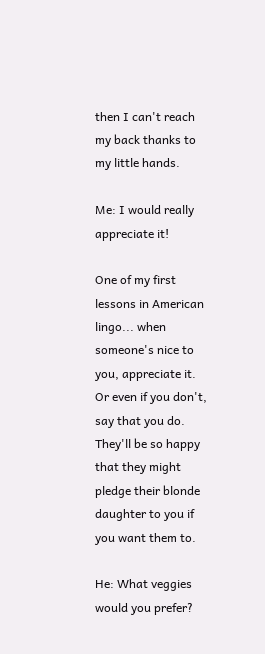then I can't reach my back thanks to my little hands.

Me: I would really appreciate it!

One of my first lessons in American lingo... when someone's nice to you, appreciate it. Or even if you don't, say that you do. They'll be so happy that they might pledge their blonde daughter to you if you want them to.

He: What veggies would you prefer?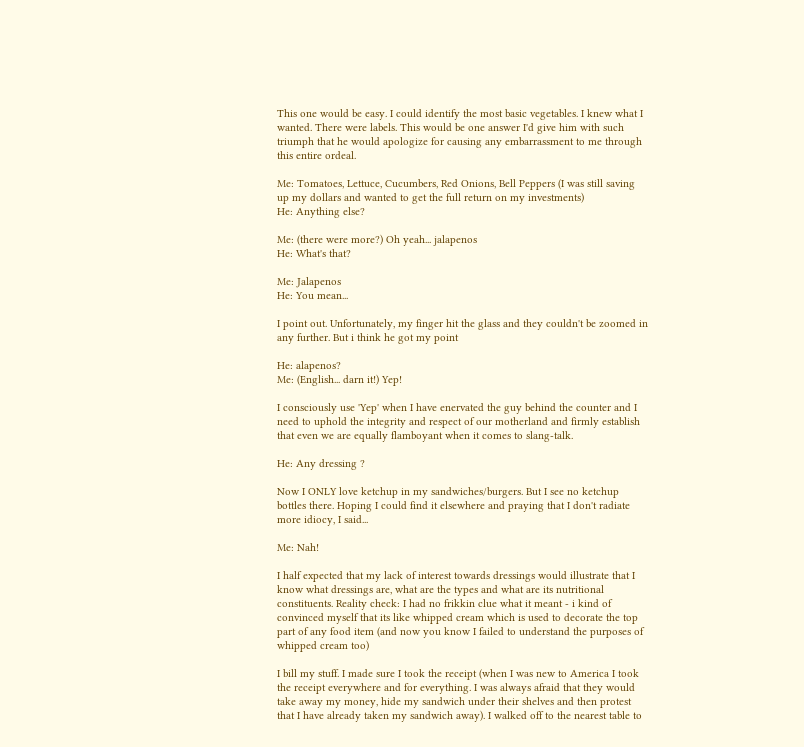This one would be easy. I could identify the most basic vegetables. I knew what I wanted. There were labels. This would be one answer I'd give him with such triumph that he would apologize for causing any embarrassment to me through this entire ordeal.

Me: Tomatoes, Lettuce, Cucumbers, Red Onions, Bell Peppers (I was still saving up my dollars and wanted to get the full return on my investments)
He: Anything else?

Me: (there were more?) Oh yeah... jalapenos
He: What's that?

Me: Jalapenos
He: You mean...

I point out. Unfortunately, my finger hit the glass and they couldn't be zoomed in any further. But i think he got my point

He: alapenos?
Me: (English... darn it!) Yep!

I consciously use 'Yep' when I have enervated the guy behind the counter and I need to uphold the integrity and respect of our motherland and firmly establish that even we are equally flamboyant when it comes to slang-talk.

He: Any dressing ?

Now I ONLY love ketchup in my sandwiches/burgers. But I see no ketchup bottles there. Hoping I could find it elsewhere and praying that I don't radiate more idiocy, I said...

Me: Nah!

I half expected that my lack of interest towards dressings would illustrate that I know what dressings are, what are the types and what are its nutritional constituents. Reality check: I had no frikkin clue what it meant - i kind of convinced myself that its like whipped cream which is used to decorate the top part of any food item (and now you know I failed to understand the purposes of whipped cream too)

I bill my stuff. I made sure I took the receipt (when I was new to America I took the receipt everywhere and for everything. I was always afraid that they would take away my money, hide my sandwich under their shelves and then protest that I have already taken my sandwich away). I walked off to the nearest table to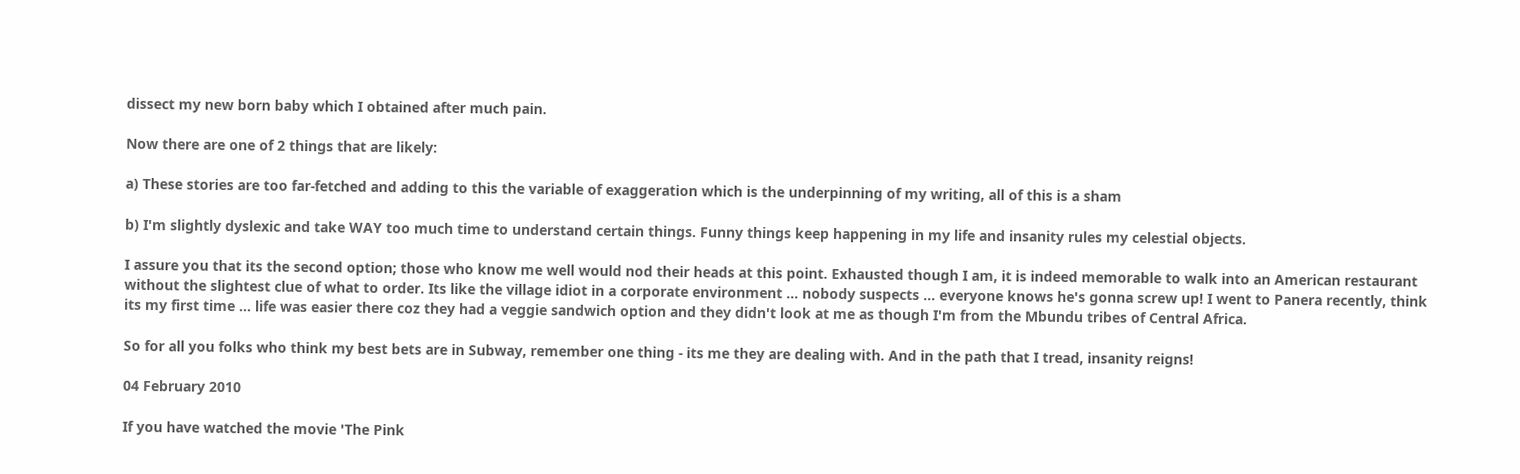dissect my new born baby which I obtained after much pain.

Now there are one of 2 things that are likely:

a) These stories are too far-fetched and adding to this the variable of exaggeration which is the underpinning of my writing, all of this is a sham

b) I'm slightly dyslexic and take WAY too much time to understand certain things. Funny things keep happening in my life and insanity rules my celestial objects.

I assure you that its the second option; those who know me well would nod their heads at this point. Exhausted though I am, it is indeed memorable to walk into an American restaurant without the slightest clue of what to order. Its like the village idiot in a corporate environment ... nobody suspects ... everyone knows he's gonna screw up! I went to Panera recently, think its my first time ... life was easier there coz they had a veggie sandwich option and they didn't look at me as though I'm from the Mbundu tribes of Central Africa.

So for all you folks who think my best bets are in Subway, remember one thing - its me they are dealing with. And in the path that I tread, insanity reigns!

04 February 2010

If you have watched the movie 'The Pink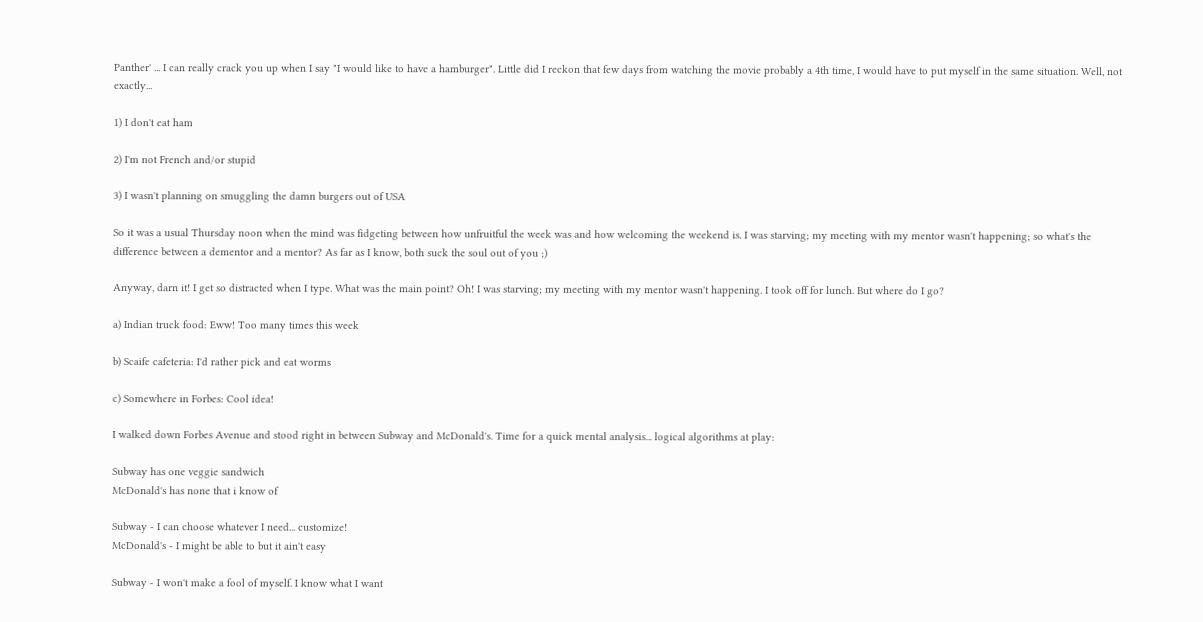Panther' ... I can really crack you up when I say "I would like to have a hamburger". Little did I reckon that few days from watching the movie probably a 4th time, I would have to put myself in the same situation. Well, not exactly...

1) I don't eat ham

2) I'm not French and/or stupid

3) I wasn't planning on smuggling the damn burgers out of USA

So it was a usual Thursday noon when the mind was fidgeting between how unfruitful the week was and how welcoming the weekend is. I was starving; my meeting with my mentor wasn't happening; so what's the difference between a dementor and a mentor? As far as I know, both suck the soul out of you ;)

Anyway, darn it! I get so distracted when I type. What was the main point? Oh! I was starving; my meeting with my mentor wasn't happening. I took off for lunch. But where do I go?

a) Indian truck food: Eww! Too many times this week

b) Scaife cafeteria: I'd rather pick and eat worms

c) Somewhere in Forbes: Cool idea!

I walked down Forbes Avenue and stood right in between Subway and McDonald's. Time for a quick mental analysis... logical algorithms at play:

Subway has one veggie sandwich
McDonald's has none that i know of

Subway - I can choose whatever I need... customize!
McDonald's - I might be able to but it ain't easy

Subway - I won't make a fool of myself. I know what I want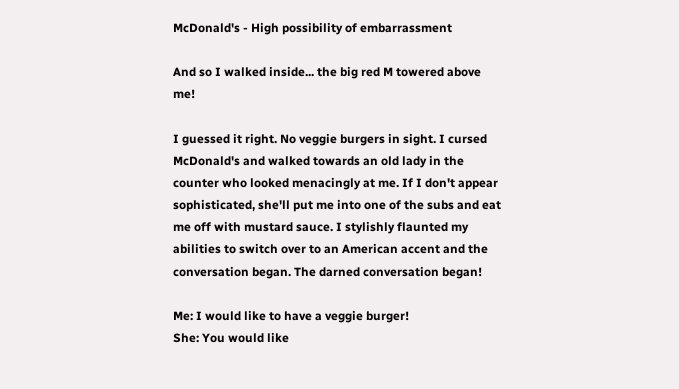McDonald's - High possibility of embarrassment

And so I walked inside... the big red M towered above me!

I guessed it right. No veggie burgers in sight. I cursed McDonald's and walked towards an old lady in the counter who looked menacingly at me. If I don't appear sophisticated, she'll put me into one of the subs and eat me off with mustard sauce. I stylishly flaunted my abilities to switch over to an American accent and the conversation began. The darned conversation began!

Me: I would like to have a veggie burger!
She: You would like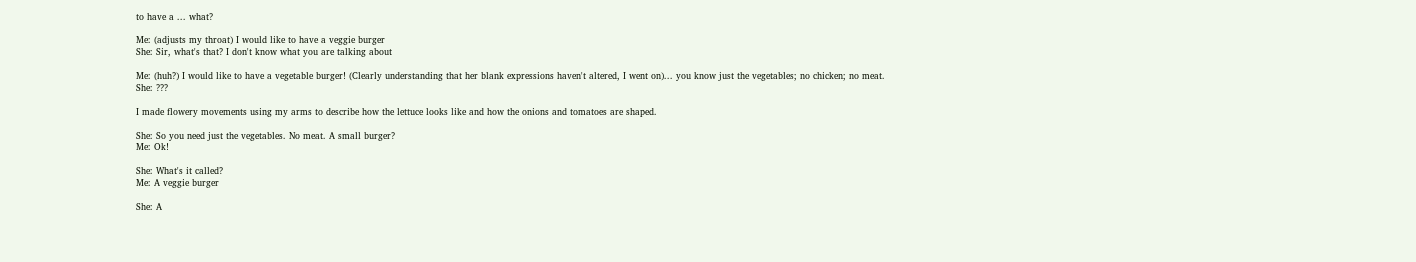to have a ... what?

Me: (adjusts my throat) I would like to have a veggie burger
She: Sir, what's that? I don't know what you are talking about

Me: (huh?) I would like to have a vegetable burger! (Clearly understanding that her blank expressions haven't altered, I went on)... you know just the vegetables; no chicken; no meat.
She: ???

I made flowery movements using my arms to describe how the lettuce looks like and how the onions and tomatoes are shaped.

She: So you need just the vegetables. No meat. A small burger?
Me: Ok!

She: What's it called?
Me: A veggie burger

She: A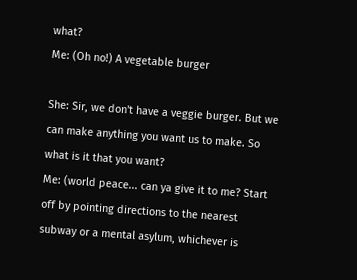what?
Me: (Oh no!) A vegetable burger

She: Sir, we don't have a veggie burger. But we can make anything you want us to make. So what is it that you want?
Me: (world peace... can ya give it to me? Start off by pointing directions to the nearest subway or a mental asylum, whichever is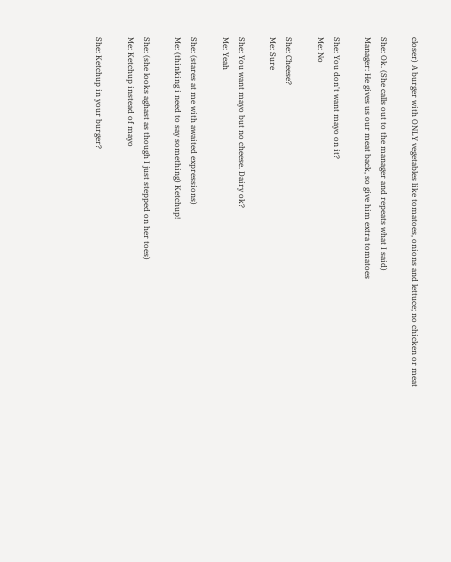closer) A burger with ONLY vegetables like tomatoes, onions and lettuce; no chicken or meat

She: Ok. (She calls out to the manager and repeats what I said)
Manager: He gives us our meat back, so give him extra tomatoes

She: You don't want mayo on it?
Me: No

She: Cheese?
Me: Sure

She: You want mayo but no cheese. Dairy ok?
Me: Yeah

She: (stares at me with awaited expressions)
Me: (thinking i need to say something) Ketchup!

She: (she looks aghast as though I just stepped on her toes)
Me: Ketchup instead of mayo

She: Ketchup in your burger?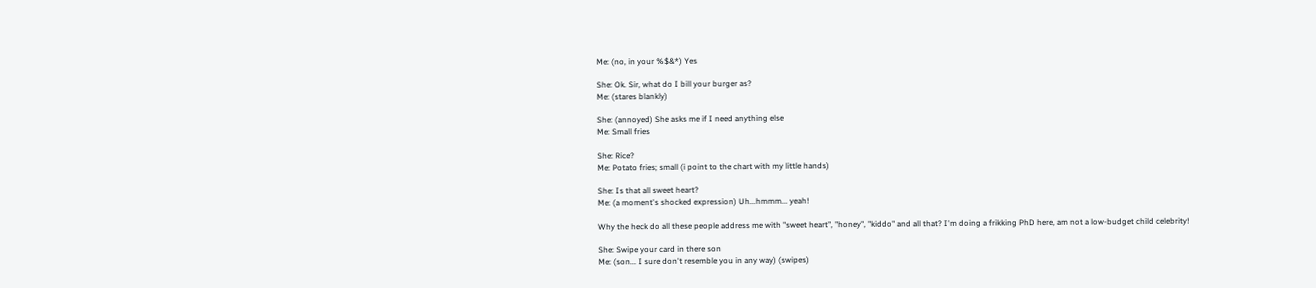Me: (no, in your %$&*) Yes

She: Ok. Sir, what do I bill your burger as?
Me: (stares blankly)

She: (annoyed) She asks me if I need anything else
Me: Small fries

She: Rice?
Me: Potato fries; small (i point to the chart with my little hands)

She: Is that all sweet heart?
Me: (a moment's shocked expression) Uh...hmmm... yeah!

Why the heck do all these people address me with "sweet heart", "honey", "kiddo" and all that? I'm doing a frikking PhD here, am not a low-budget child celebrity!

She: Swipe your card in there son
Me: (son... I sure don't resemble you in any way) (swipes)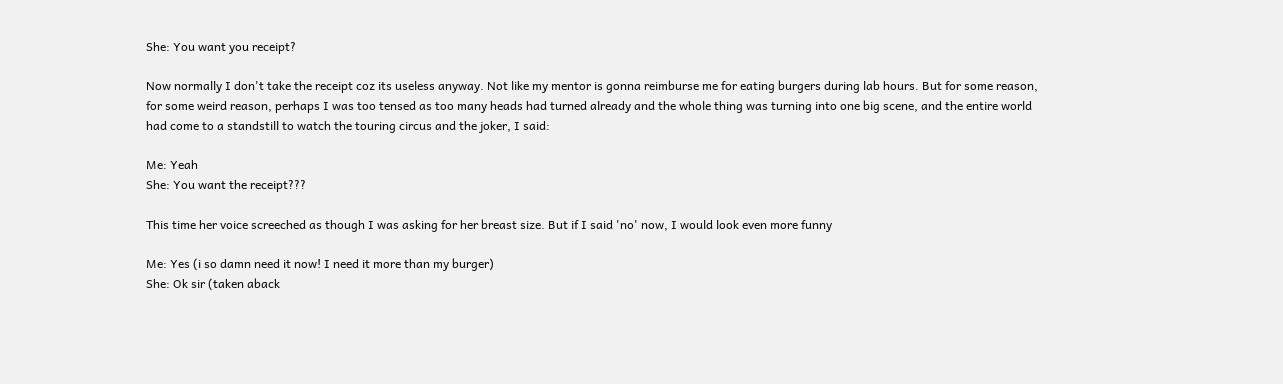She: You want you receipt?

Now normally I don't take the receipt coz its useless anyway. Not like my mentor is gonna reimburse me for eating burgers during lab hours. But for some reason, for some weird reason, perhaps I was too tensed as too many heads had turned already and the whole thing was turning into one big scene, and the entire world had come to a standstill to watch the touring circus and the joker, I said:

Me: Yeah
She: You want the receipt???

This time her voice screeched as though I was asking for her breast size. But if I said 'no' now, I would look even more funny

Me: Yes (i so damn need it now! I need it more than my burger)
She: Ok sir (taken aback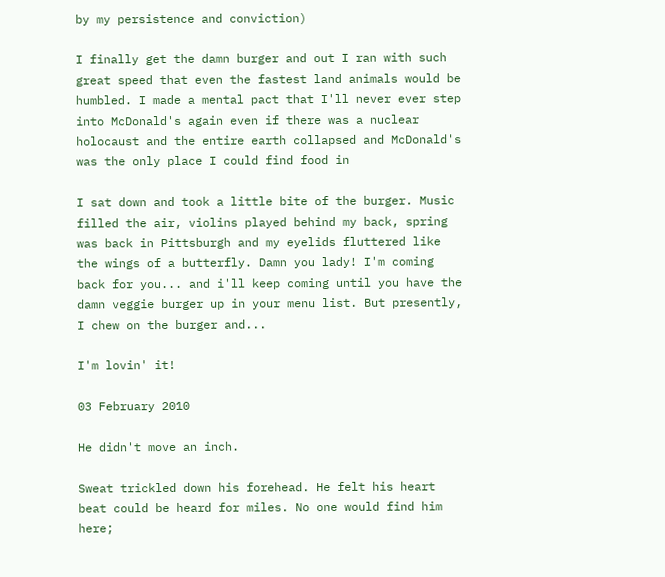by my persistence and conviction)

I finally get the damn burger and out I ran with such great speed that even the fastest land animals would be humbled. I made a mental pact that I'll never ever step into McDonald's again even if there was a nuclear holocaust and the entire earth collapsed and McDonald's was the only place I could find food in

I sat down and took a little bite of the burger. Music filled the air, violins played behind my back, spring was back in Pittsburgh and my eyelids fluttered like the wings of a butterfly. Damn you lady! I'm coming back for you... and i'll keep coming until you have the damn veggie burger up in your menu list. But presently, I chew on the burger and...

I'm lovin' it!

03 February 2010

He didn't move an inch.

Sweat trickled down his forehead. He felt his heart beat could be heard for miles. No one would find him here;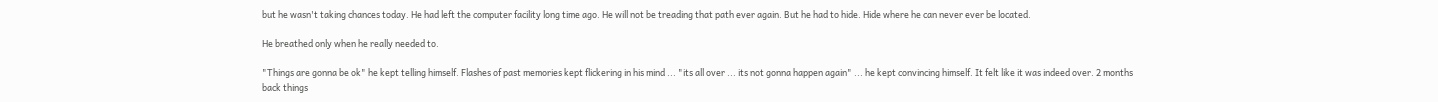but he wasn't taking chances today. He had left the computer facility long time ago. He will not be treading that path ever again. But he had to hide. Hide where he can never ever be located.

He breathed only when he really needed to.

"Things are gonna be ok" he kept telling himself. Flashes of past memories kept flickering in his mind ... "its all over ... its not gonna happen again" ... he kept convincing himself. It felt like it was indeed over. 2 months back things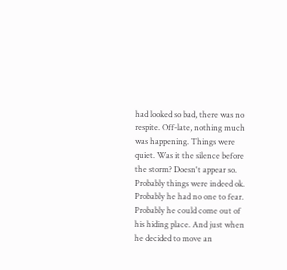had looked so bad, there was no respite. Off-late, nothing much was happening. Things were quiet. Was it the silence before the storm? Doesn't appear so. Probably things were indeed ok. Probably he had no one to fear. Probably he could come out of his hiding place. And just when he decided to move an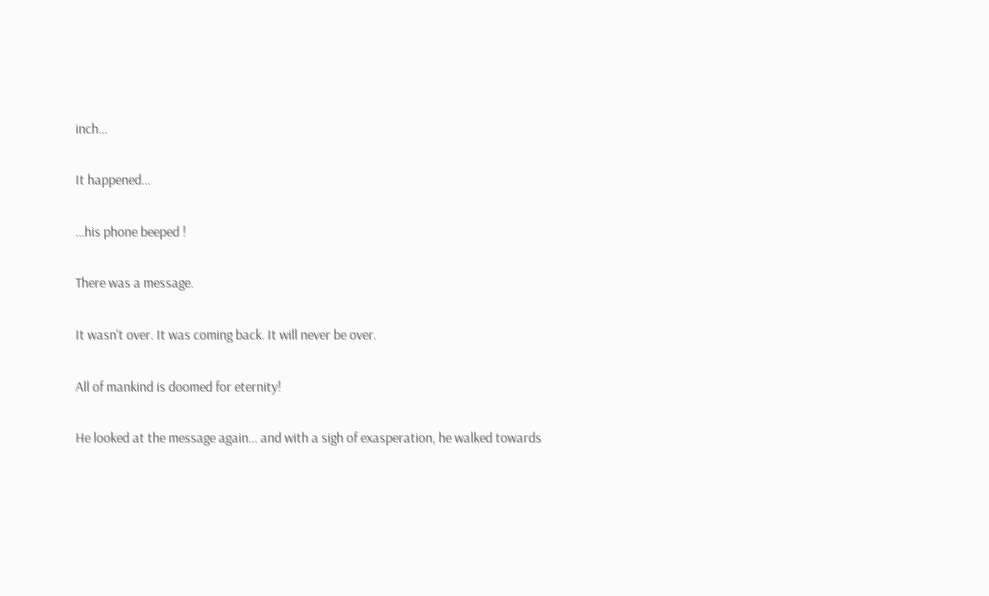inch...

It happened...

...his phone beeped !

There was a message.

It wasn't over. It was coming back. It will never be over.

All of mankind is doomed for eternity!

He looked at the message again... and with a sigh of exasperation, he walked towards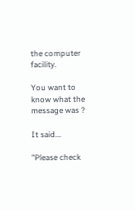the computer facility.

You want to know what the message was ?

It said...

"Please check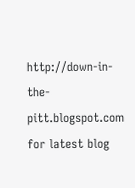http://down-in-the-pitt.blogspot.com for latest blog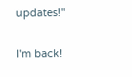updates!"

I'm back!